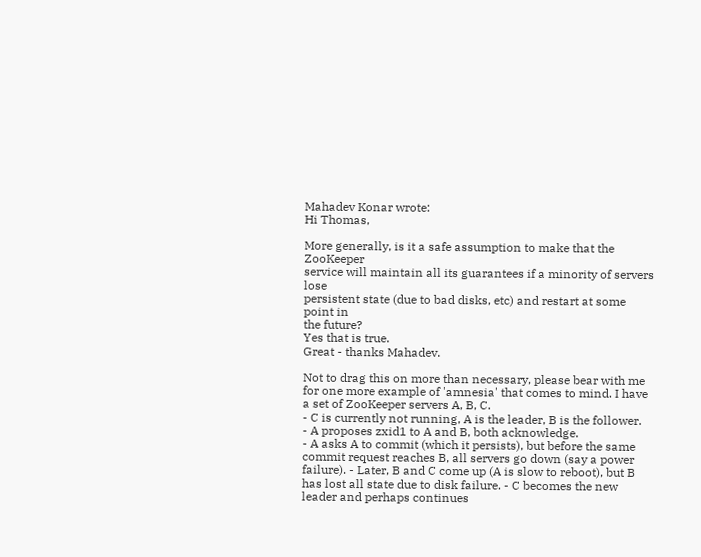Mahadev Konar wrote:
Hi Thomas,

More generally, is it a safe assumption to make that the ZooKeeper
service will maintain all its guarantees if a minority of servers lose
persistent state (due to bad disks, etc) and restart at some point in
the future?
Yes that is true.
Great - thanks Mahadev.

Not to drag this on more than necessary, please bear with me for one more example of 'amnesia' that comes to mind. I have a set of ZooKeeper servers A, B, C.
- C is currently not running, A is the leader, B is the follower.
- A proposes zxid1 to A and B, both acknowledge.
- A asks A to commit (which it persists), but before the same commit request reaches B, all servers go down (say a power failure). - Later, B and C come up (A is slow to reboot), but B has lost all state due to disk failure. - C becomes the new leader and perhaps continues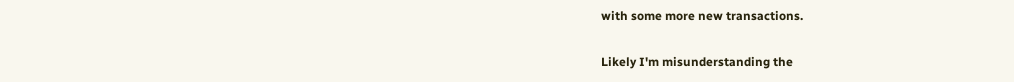with some more new transactions.

Likely I'm misunderstanding the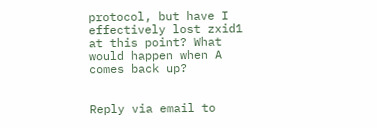protocol, but have I effectively lost zxid1 at this point? What would happen when A comes back up?


Reply via email to